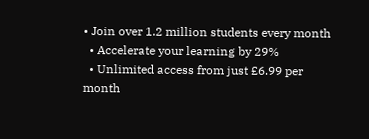• Join over 1.2 million students every month
  • Accelerate your learning by 29%
  • Unlimited access from just £6.99 per month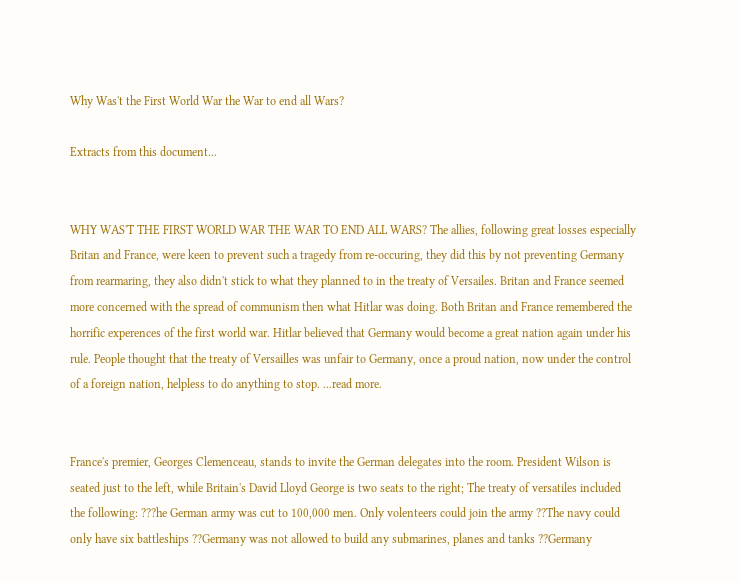Why Was't the First World War the War to end all Wars?

Extracts from this document...


WHY WAS'T THE FIRST WORLD WAR THE WAR TO END ALL WARS? The allies, following great losses especially Britan and France, were keen to prevent such a tragedy from re-occuring, they did this by not preventing Germany from rearmaring, they also didn't stick to what they planned to in the treaty of Versailes. Britan and France seemed more concerned with the spread of communism then what Hitlar was doing. Both Britan and France remembered the horrific experences of the first world war. Hitlar believed that Germany would become a great nation again under his rule. People thought that the treaty of Versailles was unfair to Germany, once a proud nation, now under the control of a foreign nation, helpless to do anything to stop. ...read more.


France's premier, Georges Clemenceau, stands to invite the German delegates into the room. President Wilson is seated just to the left, while Britain's David Lloyd George is two seats to the right; The treaty of versatiles included the following: ???he German army was cut to 100,000 men. Only volenteers could join the army ??The navy could only have six battleships ??Germany was not allowed to build any submarines, planes and tanks ??Germany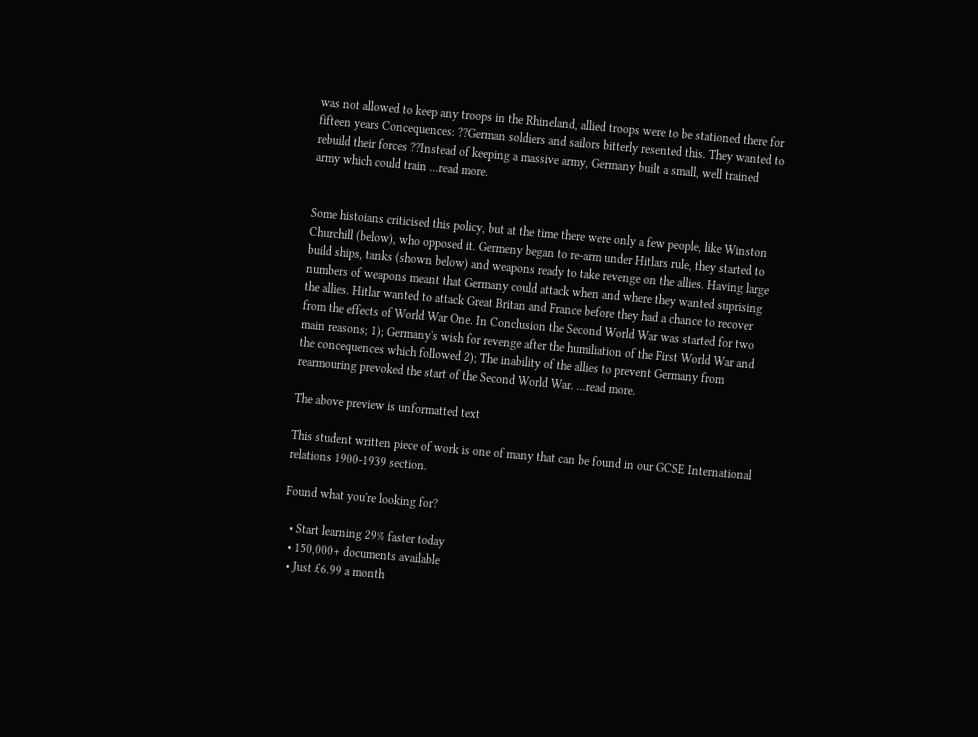was not allowed to keep any troops in the Rhineland, allied troops were to be stationed there for fifteen years Concequences: ??German soldiers and sailors bitterly resented this. They wanted to rebuild their forces ??Instead of keeping a massive army, Germany built a small, well trained army which could train ...read more.


Some histoians criticised this policy, but at the time there were only a few people, like Winston Churchill (below), who opposed it. Germeny began to re-arm under Hitlars rule, they started to build ships, tanks (shown below) and weapons ready to take revenge on the allies. Having large numbers of weapons meant that Germany could attack when and where they wanted suprising the allies. Hitlar wanted to attack Great Britan and France before they had a chance to recover from the effects of World War One. In Conclusion the Second World War was started for two main reasons; 1); Germany's wish for revenge after the humiliation of the First World War and the concequences which followed 2); The inability of the allies to prevent Germany from rearmouring prevoked the start of the Second World War. ...read more.

The above preview is unformatted text

This student written piece of work is one of many that can be found in our GCSE International relations 1900-1939 section.

Found what you're looking for?

  • Start learning 29% faster today
  • 150,000+ documents available
  • Just £6.99 a month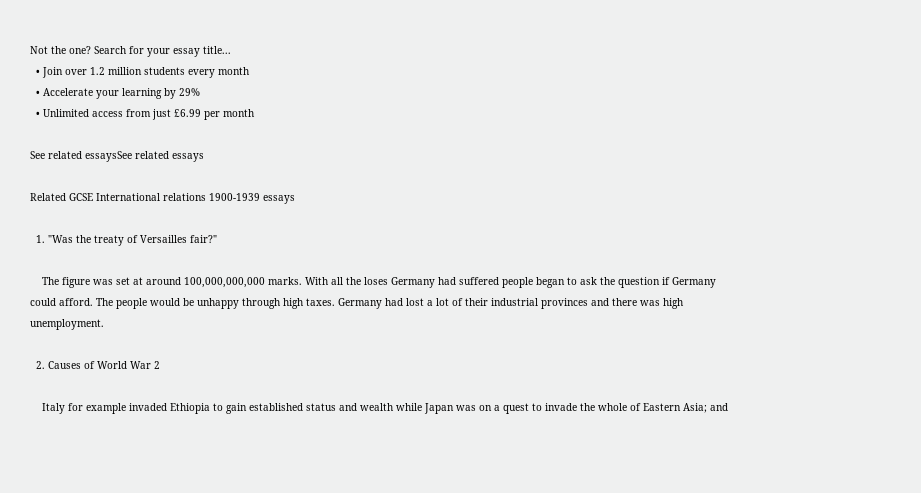Not the one? Search for your essay title...
  • Join over 1.2 million students every month
  • Accelerate your learning by 29%
  • Unlimited access from just £6.99 per month

See related essaysSee related essays

Related GCSE International relations 1900-1939 essays

  1. "Was the treaty of Versailles fair?"

    The figure was set at around 100,000,000,000 marks. With all the loses Germany had suffered people began to ask the question if Germany could afford. The people would be unhappy through high taxes. Germany had lost a lot of their industrial provinces and there was high unemployment.

  2. Causes of World War 2

    Italy for example invaded Ethiopia to gain established status and wealth while Japan was on a quest to invade the whole of Eastern Asia; and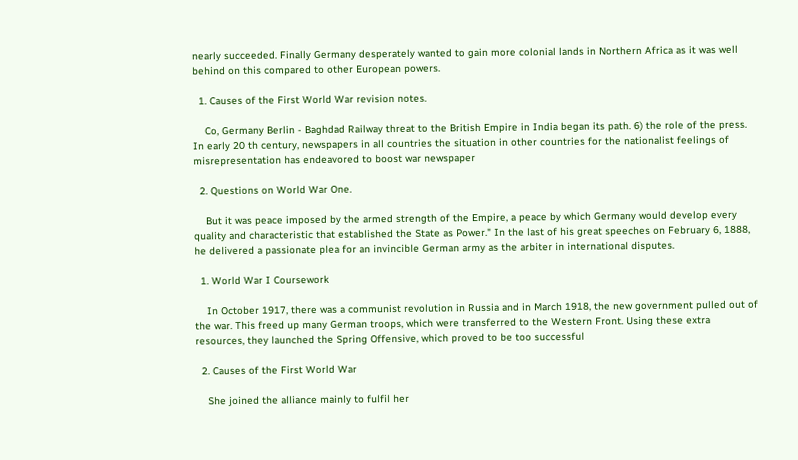nearly succeeded. Finally Germany desperately wanted to gain more colonial lands in Northern Africa as it was well behind on this compared to other European powers.

  1. Causes of the First World War revision notes.

    Co, Germany Berlin - Baghdad Railway threat to the British Empire in India began its path. 6) the role of the press. In early 20 th century, newspapers in all countries the situation in other countries for the nationalist feelings of misrepresentation has endeavored to boost war newspaper

  2. Questions on World War One.

    But it was peace imposed by the armed strength of the Empire, a peace by which Germany would develop every quality and characteristic that established the State as Power." In the last of his great speeches on February 6, 1888, he delivered a passionate plea for an invincible German army as the arbiter in international disputes.

  1. World War I Coursework

    In October 1917, there was a communist revolution in Russia and in March 1918, the new government pulled out of the war. This freed up many German troops, which were transferred to the Western Front. Using these extra resources, they launched the Spring Offensive, which proved to be too successful

  2. Causes of the First World War

    She joined the alliance mainly to fulfil her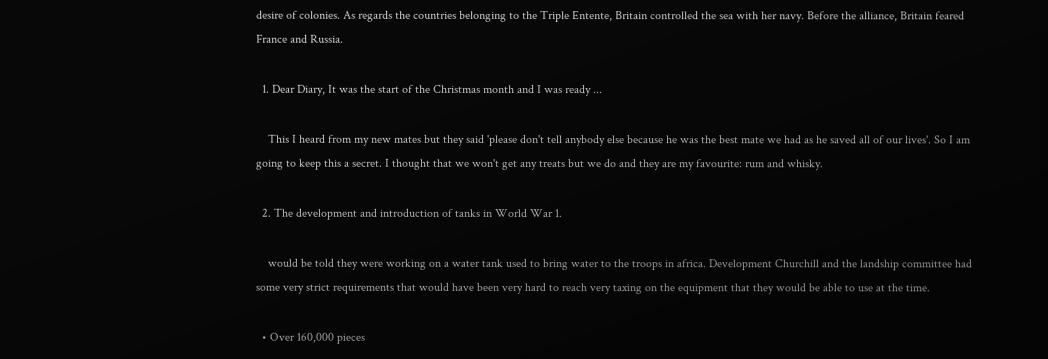desire of colonies. As regards the countries belonging to the Triple Entente, Britain controlled the sea with her navy. Before the alliance, Britain feared France and Russia.

  1. Dear Diary, It was the start of the Christmas month and I was ready ...

    This I heard from my new mates but they said 'please don't tell anybody else because he was the best mate we had as he saved all of our lives'. So I am going to keep this a secret. I thought that we won't get any treats but we do and they are my favourite: rum and whisky.

  2. The development and introduction of tanks in World War 1.

    would be told they were working on a water tank used to bring water to the troops in africa. Development Churchill and the landship committee had some very strict requirements that would have been very hard to reach very taxing on the equipment that they would be able to use at the time.

  • Over 160,000 pieces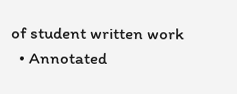of student written work
  • Annotated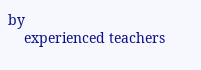by
    experienced teachers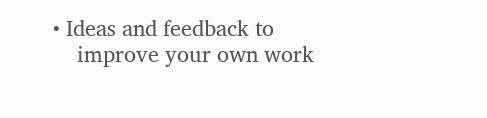• Ideas and feedback to
    improve your own work